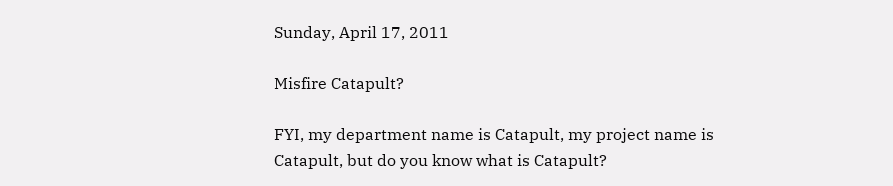Sunday, April 17, 2011

Misfire Catapult?

FYI, my department name is Catapult, my project name is Catapult, but do you know what is Catapult?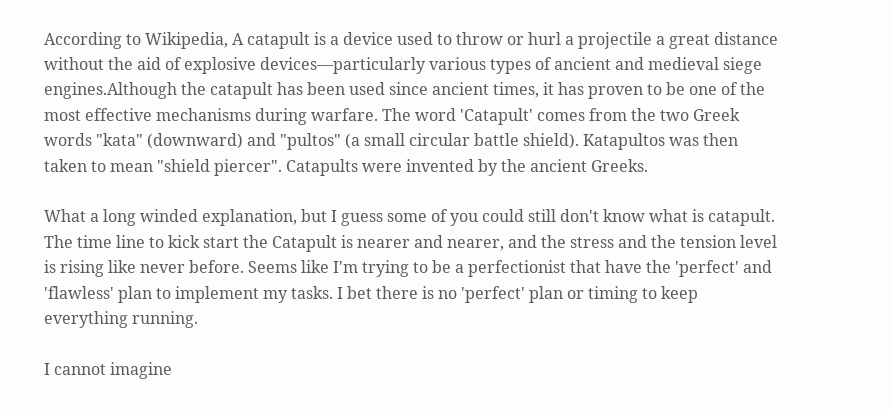According to Wikipedia, A catapult is a device used to throw or hurl a projectile a great distance without the aid of explosive devices—particularly various types of ancient and medieval siege engines.Although the catapult has been used since ancient times, it has proven to be one of the most effective mechanisms during warfare. The word 'Catapult' comes from the two Greek words "kata" (downward) and "pultos" (a small circular battle shield). Katapultos was then taken to mean "shield piercer". Catapults were invented by the ancient Greeks.

What a long winded explanation, but I guess some of you could still don't know what is catapult. The time line to kick start the Catapult is nearer and nearer, and the stress and the tension level is rising like never before. Seems like I'm trying to be a perfectionist that have the 'perfect' and 'flawless' plan to implement my tasks. I bet there is no 'perfect' plan or timing to keep everything running.

I cannot imagine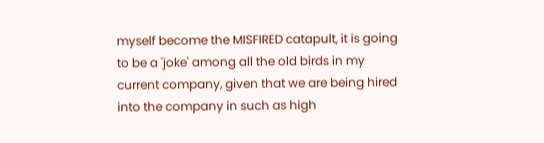myself become the MISFIRED catapult, it is going to be a 'joke' among all the old birds in my current company, given that we are being hired into the company in such as high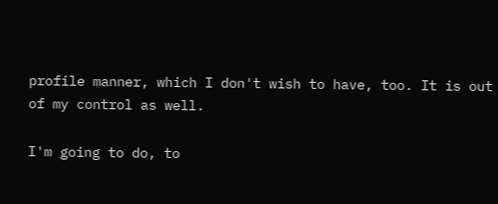profile manner, which I don't wish to have, too. It is out of my control as well.

I'm going to do, to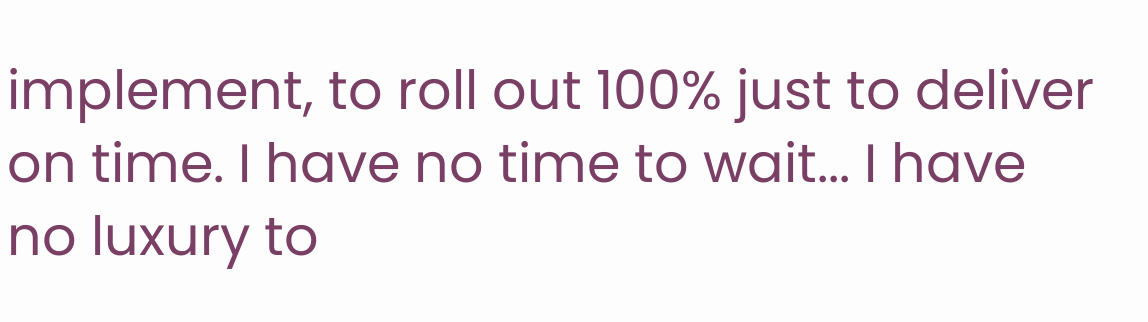implement, to roll out 100% just to deliver on time. I have no time to wait... I have no luxury to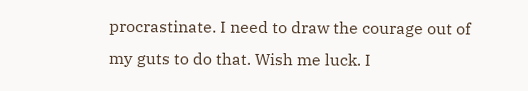procrastinate. I need to draw the courage out of my guts to do that. Wish me luck. I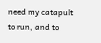need my catapult to run, and to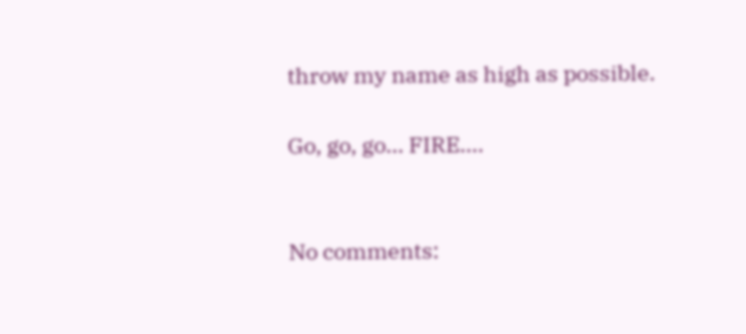throw my name as high as possible.

Go, go, go... FIRE....


No comments: